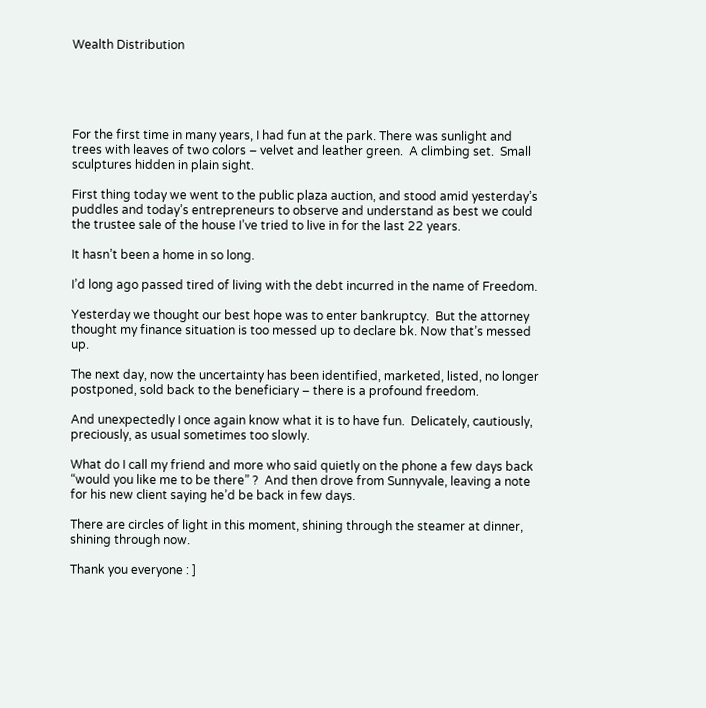Wealth Distribution





For the first time in many years, I had fun at the park. There was sunlight and trees with leaves of two colors – velvet and leather green.  A climbing set.  Small sculptures hidden in plain sight.

First thing today we went to the public plaza auction, and stood amid yesterday’s puddles and today’s entrepreneurs to observe and understand as best we could the trustee sale of the house I’ve tried to live in for the last 22 years.

It hasn’t been a home in so long.

I’d long ago passed tired of living with the debt incurred in the name of Freedom.

Yesterday we thought our best hope was to enter bankruptcy.  But the attorney thought my finance situation is too messed up to declare bk. Now that’s messed up.

The next day, now the uncertainty has been identified, marketed, listed, no longer postponed, sold back to the beneficiary – there is a profound freedom.

And unexpectedly I once again know what it is to have fun.  Delicately, cautiously, preciously, as usual sometimes too slowly.

What do I call my friend and more who said quietly on the phone a few days back “would you like me to be there” ?  And then drove from Sunnyvale, leaving a note for his new client saying he’d be back in few days.

There are circles of light in this moment, shining through the steamer at dinner, shining through now.

Thank you everyone : ]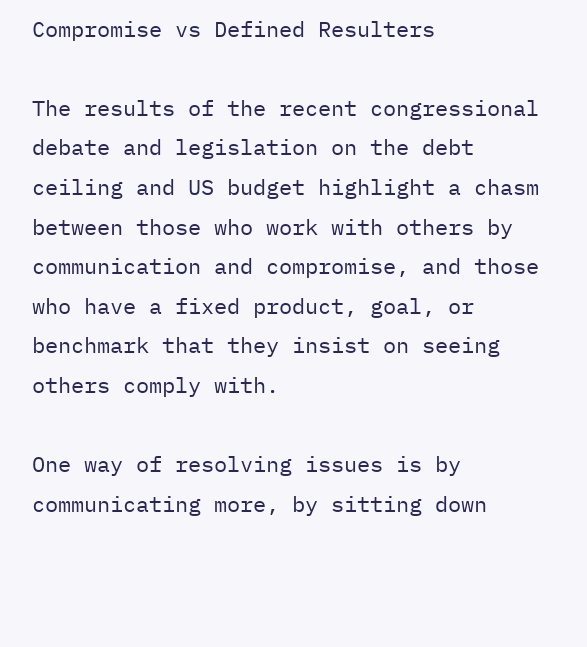Compromise vs Defined Resulters

The results of the recent congressional debate and legislation on the debt ceiling and US budget highlight a chasm between those who work with others by communication and compromise, and those who have a fixed product, goal, or benchmark that they insist on seeing others comply with.

One way of resolving issues is by communicating more, by sitting down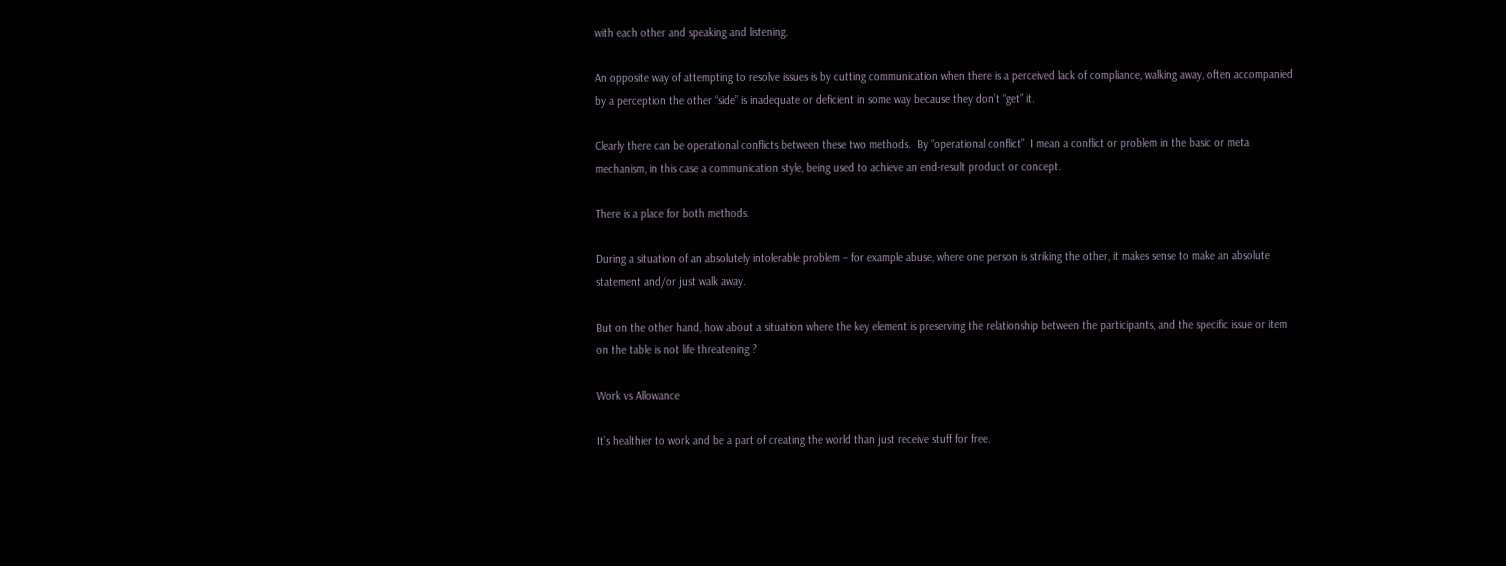with each other and speaking and listening.

An opposite way of attempting to resolve issues is by cutting communication when there is a perceived lack of compliance, walking away, often accompanied by a perception the other “side” is inadequate or deficient in some way because they don’t “get” it.

Clearly there can be operational conflicts between these two methods.  By “operational conflict”  I mean a conflict or problem in the basic or meta mechanism, in this case a communication style, being used to achieve an end-result product or concept.

There is a place for both methods.

During a situation of an absolutely intolerable problem – for example abuse, where one person is striking the other, it makes sense to make an absolute statement and/or just walk away.

But on the other hand, how about a situation where the key element is preserving the relationship between the participants, and the specific issue or item on the table is not life threatening ?

Work vs Allowance

It’s healthier to work and be a part of creating the world than just receive stuff for free.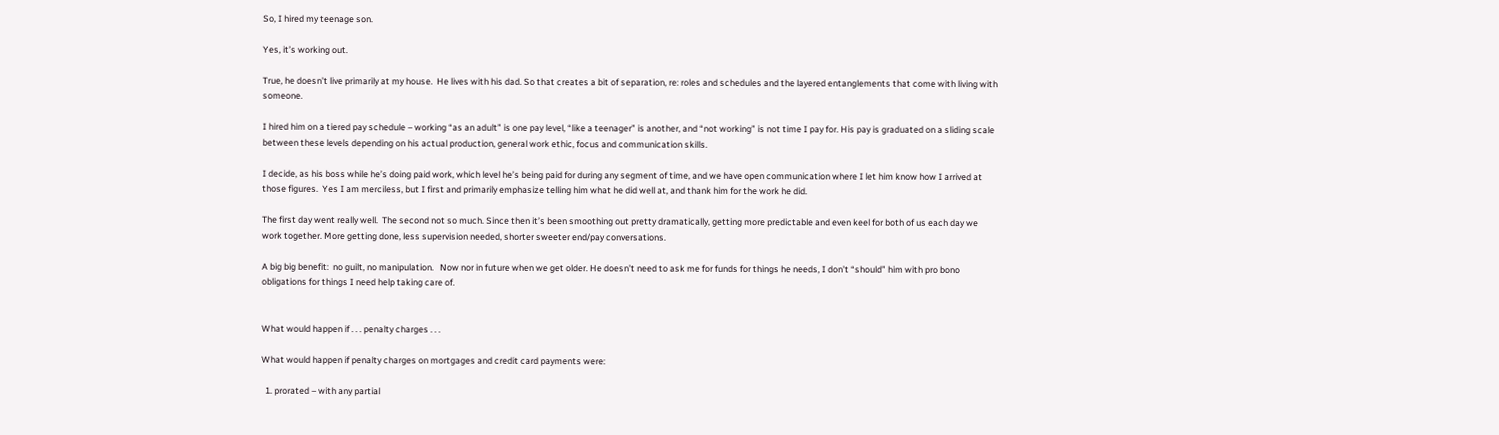So, I hired my teenage son.

Yes, it’s working out.

True, he doesn’t live primarily at my house.  He lives with his dad. So that creates a bit of separation, re: roles and schedules and the layered entanglements that come with living with someone.

I hired him on a tiered pay schedule – working “as an adult” is one pay level, “like a teenager” is another, and “not working” is not time I pay for. His pay is graduated on a sliding scale between these levels depending on his actual production, general work ethic, focus and communication skills.

I decide, as his boss while he’s doing paid work, which level he’s being paid for during any segment of time, and we have open communication where I let him know how I arrived at those figures.  Yes I am merciless, but I first and primarily emphasize telling him what he did well at, and thank him for the work he did.

The first day went really well.  The second not so much. Since then it’s been smoothing out pretty dramatically, getting more predictable and even keel for both of us each day we work together. More getting done, less supervision needed, shorter sweeter end/pay conversations.

A big big benefit:  no guilt, no manipulation.   Now nor in future when we get older. He doesn’t need to ask me for funds for things he needs, I don’t “should” him with pro bono obligations for things I need help taking care of.


What would happen if . . . penalty charges . . .

What would happen if penalty charges on mortgages and credit card payments were:

  1. prorated – with any partial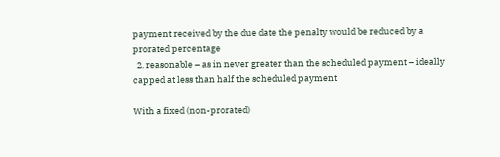payment received by the due date the penalty would be reduced by a prorated percentage
  2. reasonable – as in never greater than the scheduled payment – ideally capped at less than half the scheduled payment

With a fixed (non-prorated)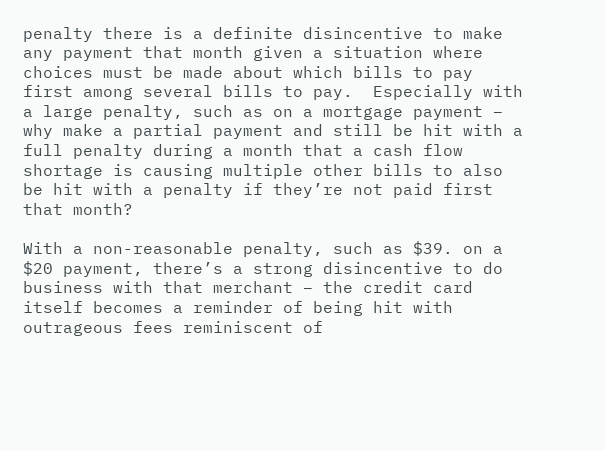penalty there is a definite disincentive to make any payment that month given a situation where choices must be made about which bills to pay first among several bills to pay.  Especially with a large penalty, such as on a mortgage payment – why make a partial payment and still be hit with a full penalty during a month that a cash flow shortage is causing multiple other bills to also be hit with a penalty if they’re not paid first that month?

With a non-reasonable penalty, such as $39. on a $20 payment, there’s a strong disincentive to do business with that merchant – the credit card itself becomes a reminder of being hit with outrageous fees reminiscent of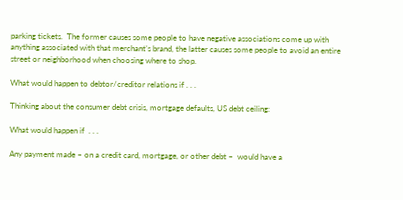parking tickets.  The former causes some people to have negative associations come up with anything associated with that merchant’s brand, the latter causes some people to avoid an entire street or neighborhood when choosing where to shop.

What would happen to debtor/creditor relations if . . .

Thinking about the consumer debt crisis, mortgage defaults, US debt ceiling:

What would happen if  . . .

Any payment made – on a credit card, mortgage, or other debt –  would have a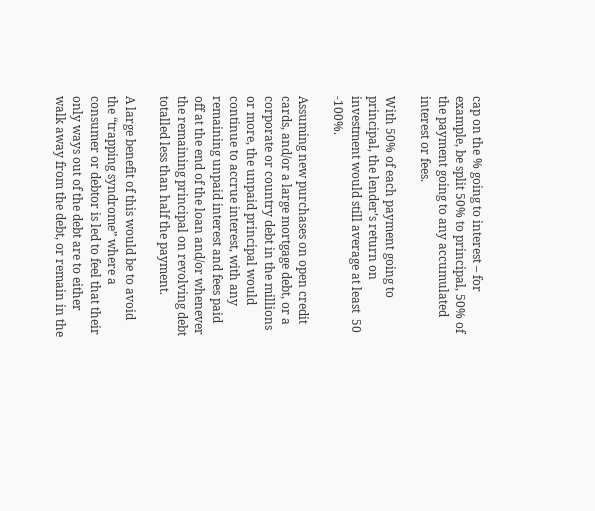cap on the % going to interest – for example, be split 50% to principal, 50% of the payment going to any accumulated interest or fees.

With 50% of each payment going to principal, the lender’s return on investment would still average at least  50 -100%.

Assuming new purchases on open credit cards, and/or a large mortgage debt, or a corporate or country debt in the millions or more, the unpaid principal would continue to accrue interest, with any remaining unpaid interest and fees paid off at the end of the loan and/or whenever the remaining principal on revolving debt totalled less than half the payment.

A large benefit of this would be to avoid the “trapping syndrome” where a consumer or debtor is led to feel that their only ways out of the debt are to either walk away from the debt, or remain in the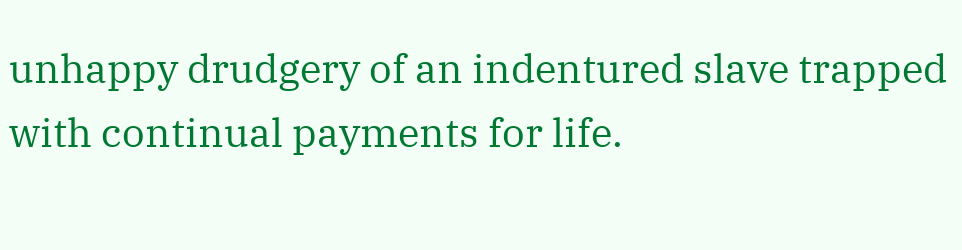unhappy drudgery of an indentured slave trapped with continual payments for life.